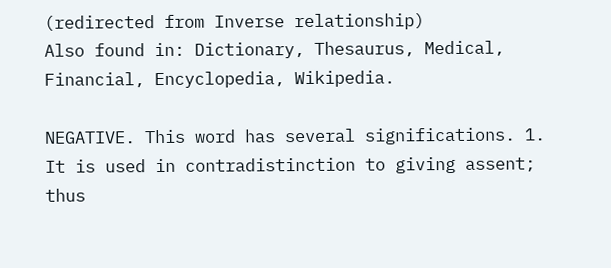(redirected from Inverse relationship)
Also found in: Dictionary, Thesaurus, Medical, Financial, Encyclopedia, Wikipedia.

NEGATIVE. This word has several significations. 1. It is used in contradistinction to giving assent; thus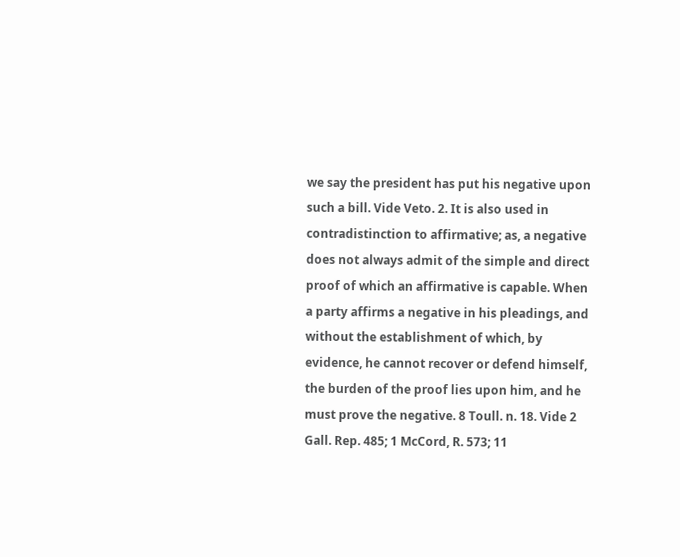we say the president has put his negative upon such a bill. Vide Veto. 2. It is also used in contradistinction to affirmative; as, a negative does not always admit of the simple and direct proof of which an affirmative is capable. When a party affirms a negative in his pleadings, and without the establishment of which, by evidence, he cannot recover or defend himself, the burden of the proof lies upon him, and he must prove the negative. 8 Toull. n. 18. Vide 2 Gall. Rep. 485; 1 McCord, R. 573; 11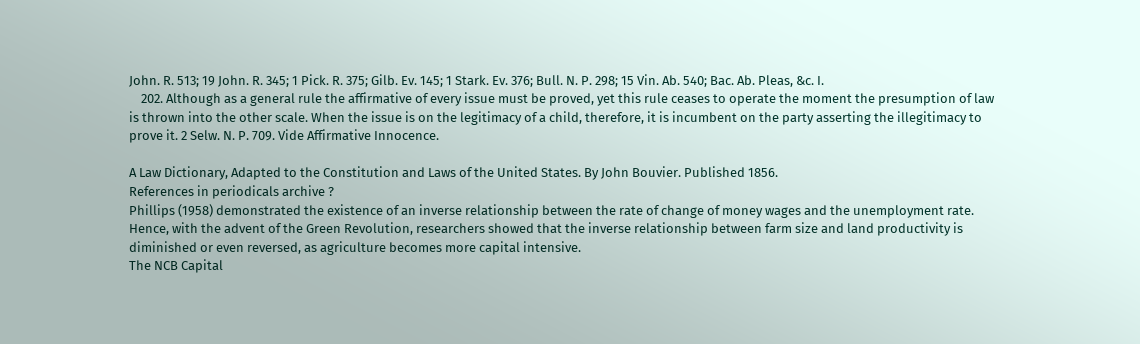John. R. 513; 19 John. R. 345; 1 Pick. R. 375; Gilb. Ev. 145; 1 Stark. Ev. 376; Bull. N. P. 298; 15 Vin. Ab. 540; Bac. Ab. Pleas, &c. I.
    202. Although as a general rule the affirmative of every issue must be proved, yet this rule ceases to operate the moment the presumption of law is thrown into the other scale. When the issue is on the legitimacy of a child, therefore, it is incumbent on the party asserting the illegitimacy to prove it. 2 Selw. N. P. 709. Vide Affirmative Innocence.

A Law Dictionary, Adapted to the Constitution and Laws of the United States. By John Bouvier. Published 1856.
References in periodicals archive ?
Phillips (1958) demonstrated the existence of an inverse relationship between the rate of change of money wages and the unemployment rate.
Hence, with the advent of the Green Revolution, researchers showed that the inverse relationship between farm size and land productivity is diminished or even reversed, as agriculture becomes more capital intensive.
The NCB Capital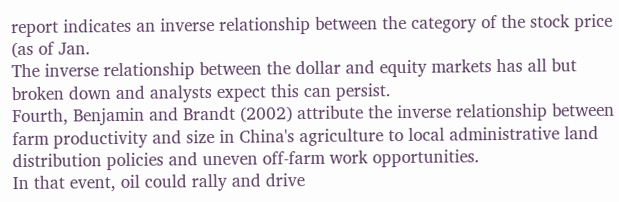report indicates an inverse relationship between the category of the stock price (as of Jan.
The inverse relationship between the dollar and equity markets has all but broken down and analysts expect this can persist.
Fourth, Benjamin and Brandt (2002) attribute the inverse relationship between farm productivity and size in China's agriculture to local administrative land distribution policies and uneven off-farm work opportunities.
In that event, oil could rally and drive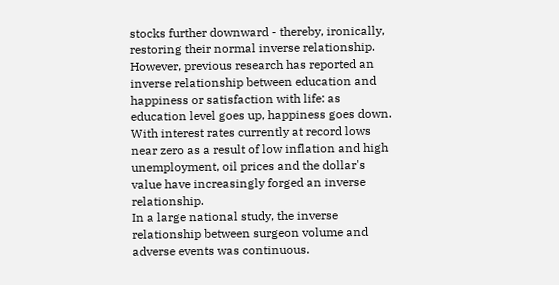stocks further downward - thereby, ironically, restoring their normal inverse relationship.
However, previous research has reported an inverse relationship between education and happiness or satisfaction with life: as education level goes up, happiness goes down.
With interest rates currently at record lows near zero as a result of low inflation and high unemployment, oil prices and the dollar's value have increasingly forged an inverse relationship.
In a large national study, the inverse relationship between surgeon volume and adverse events was continuous.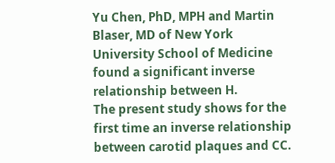Yu Chen, PhD, MPH and Martin Blaser, MD of New York University School of Medicine found a significant inverse relationship between H.
The present study shows for the first time an inverse relationship between carotid plaques and CC.